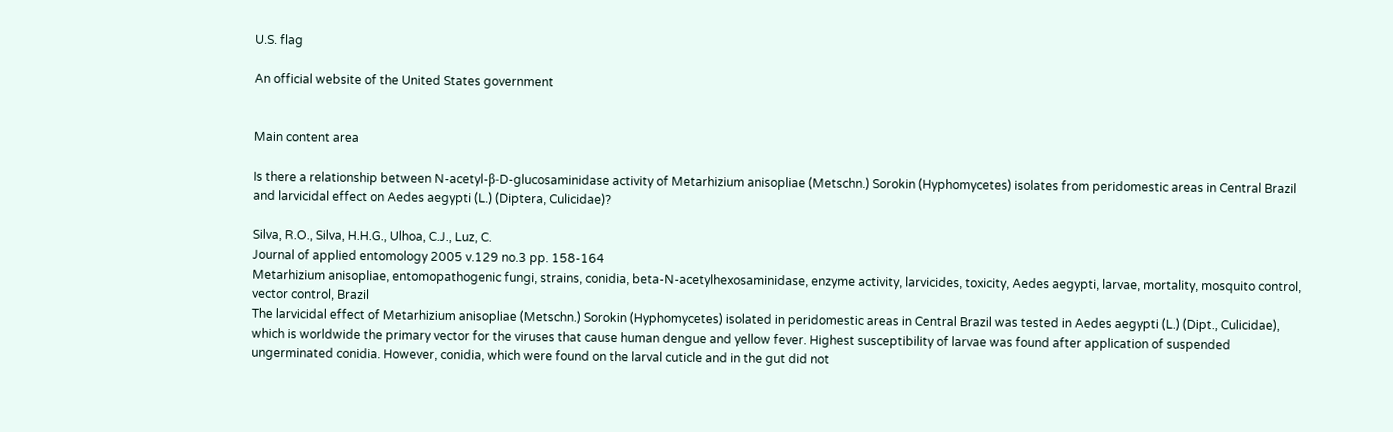U.S. flag

An official website of the United States government


Main content area

Is there a relationship between N-acetyl-β-D-glucosaminidase activity of Metarhizium anisopliae (Metschn.) Sorokin (Hyphomycetes) isolates from peridomestic areas in Central Brazil and larvicidal effect on Aedes aegypti (L.) (Diptera, Culicidae)?

Silva, R.O., Silva, H.H.G., Ulhoa, C.J., Luz, C.
Journal of applied entomology 2005 v.129 no.3 pp. 158-164
Metarhizium anisopliae, entomopathogenic fungi, strains, conidia, beta-N-acetylhexosaminidase, enzyme activity, larvicides, toxicity, Aedes aegypti, larvae, mortality, mosquito control, vector control, Brazil
The larvicidal effect of Metarhizium anisopliae (Metschn.) Sorokin (Hyphomycetes) isolated in peridomestic areas in Central Brazil was tested in Aedes aegypti (L.) (Dipt., Culicidae), which is worldwide the primary vector for the viruses that cause human dengue and yellow fever. Highest susceptibility of larvae was found after application of suspended ungerminated conidia. However, conidia, which were found on the larval cuticle and in the gut did not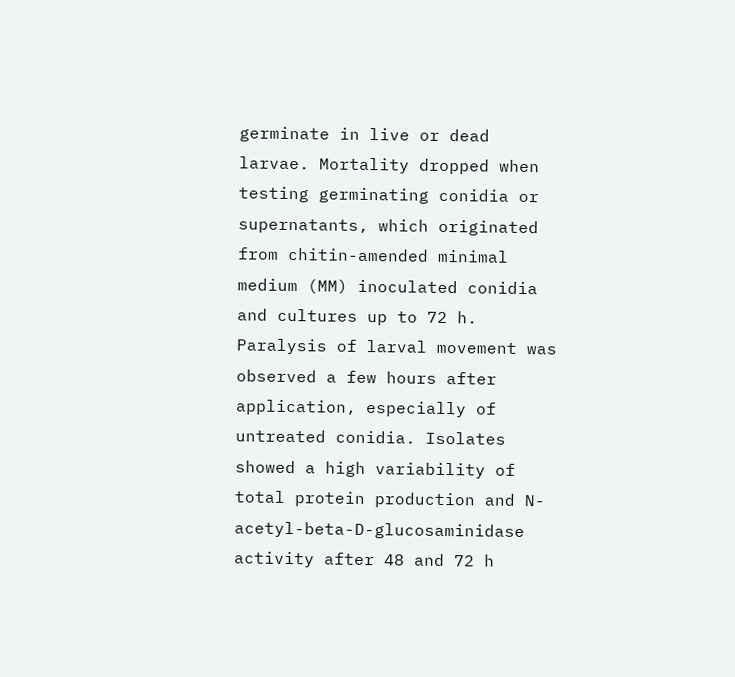germinate in live or dead larvae. Mortality dropped when testing germinating conidia or supernatants, which originated from chitin-amended minimal medium (MM) inoculated conidia and cultures up to 72 h. Paralysis of larval movement was observed a few hours after application, especially of untreated conidia. Isolates showed a high variability of total protein production and N-acetyl-beta-D-glucosaminidase activity after 48 and 72 h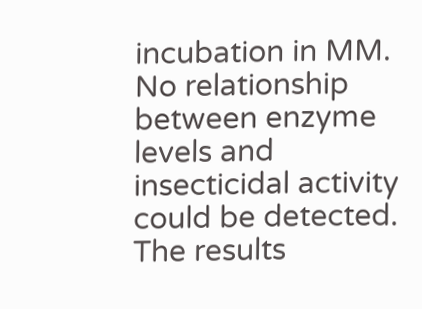incubation in MM. No relationship between enzyme levels and insecticidal activity could be detected. The results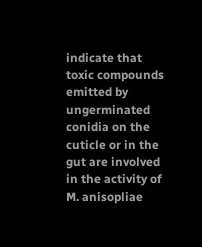indicate that toxic compounds emitted by ungerminated conidia on the cuticle or in the gut are involved in the activity of M. anisopliae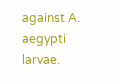against A. aegypti larvae.